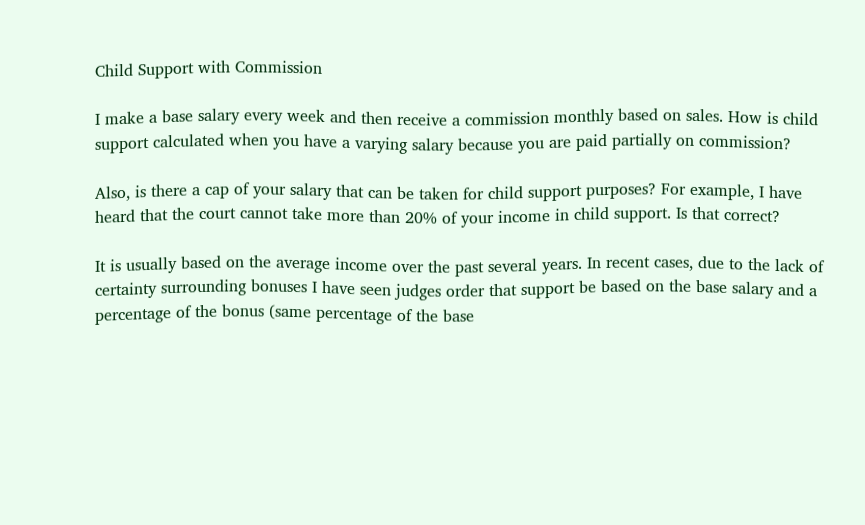Child Support with Commission

I make a base salary every week and then receive a commission monthly based on sales. How is child support calculated when you have a varying salary because you are paid partially on commission?

Also, is there a cap of your salary that can be taken for child support purposes? For example, I have heard that the court cannot take more than 20% of your income in child support. Is that correct?

It is usually based on the average income over the past several years. In recent cases, due to the lack of certainty surrounding bonuses I have seen judges order that support be based on the base salary and a percentage of the bonus (same percentage of the base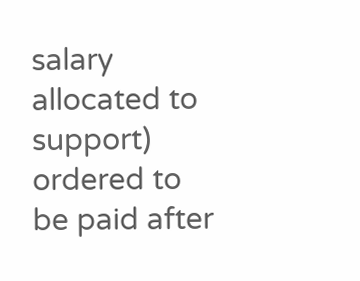salary allocated to support) ordered to be paid after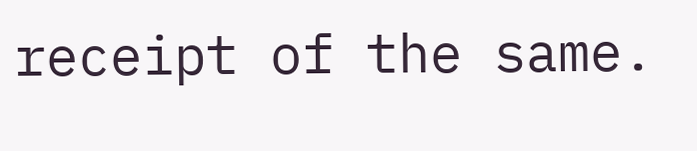receipt of the same.